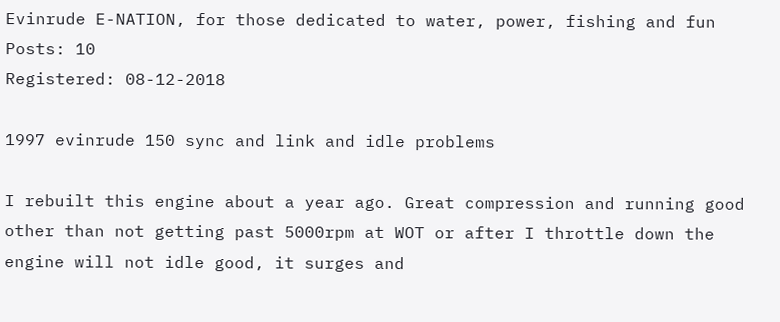Evinrude E-NATION, for those dedicated to water, power, fishing and fun
Posts: 10
Registered: 08-12-2018

1997 evinrude 150 sync and link and idle problems

I rebuilt this engine about a year ago. Great compression and running good other than not getting past 5000rpm at WOT or after I throttle down the engine will not idle good, it surges and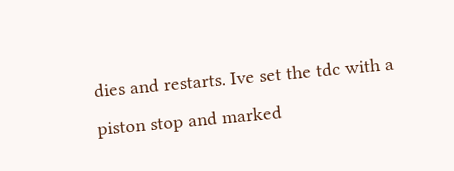dies and restarts. Ive set the tdc with a piston stop and marked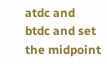atdc and btdc and set the midpoint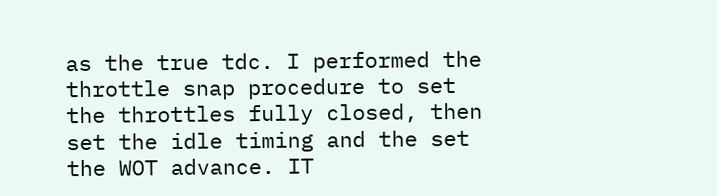as the true tdc. I performed the throttle snap procedure to set the throttles fully closed, then set the idle timing and the set the WOT advance. IT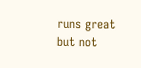runs great but not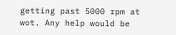getting past 5000 rpm at wot. Any help would be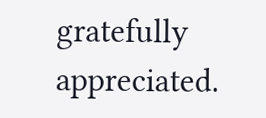gratefully appreciated.